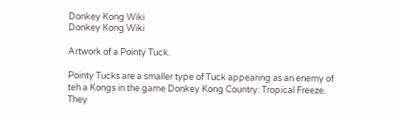Donkey Kong Wiki
Donkey Kong Wiki

Artwork of a Pointy Tuck.

Pointy Tucks are a smaller type of Tuck appearing as an enemy of teh a Kongs in the game Donkey Kong Country: Tropical Freeze. They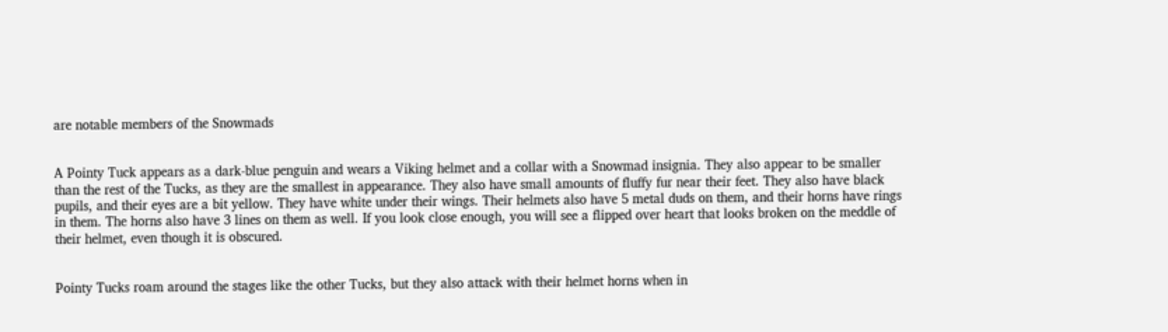are notable members of the Snowmads


A Pointy Tuck appears as a dark-blue penguin and wears a Viking helmet and a collar with a Snowmad insignia. They also appear to be smaller than the rest of the Tucks, as they are the smallest in appearance. They also have small amounts of fluffy fur near their feet. They also have black pupils, and their eyes are a bit yellow. They have white under their wings. Their helmets also have 5 metal duds on them, and their horns have rings in them. The horns also have 3 lines on them as well. If you look close enough, you will see a flipped over heart that looks broken on the meddle of their helmet, even though it is obscured.


Pointy Tucks roam around the stages like the other Tucks, but they also attack with their helmet horns when in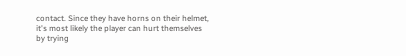contact. Since they have horns on their helmet, it's most likely the player can hurt themselves by trying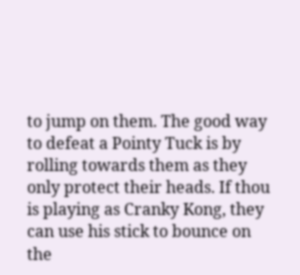to jump on them. The good way to defeat a Pointy Tuck is by rolling towards them as they only protect their heads. If thou is playing as Cranky Kong, they can use his stick to bounce on the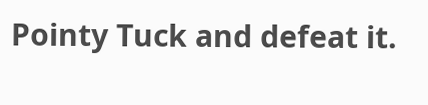Pointy Tuck and defeat it.